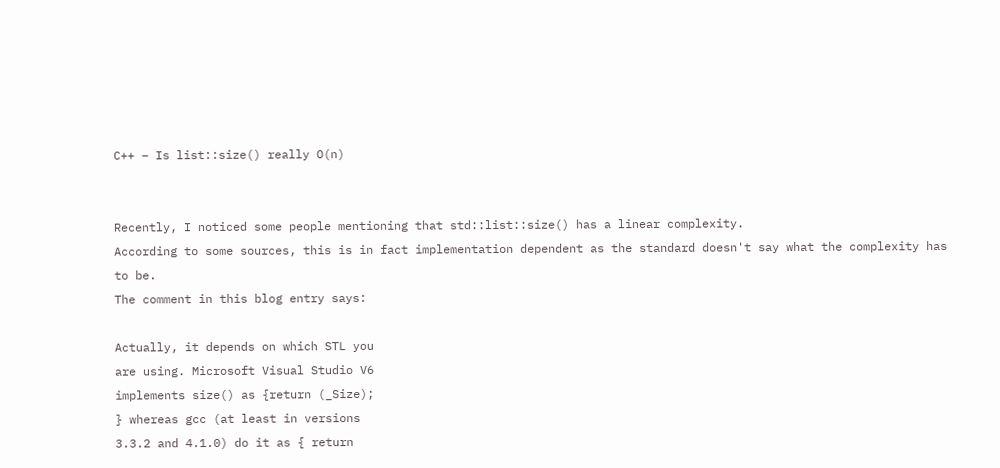C++ – Is list::size() really O(n)


Recently, I noticed some people mentioning that std::list::size() has a linear complexity.
According to some sources, this is in fact implementation dependent as the standard doesn't say what the complexity has to be.
The comment in this blog entry says:

Actually, it depends on which STL you
are using. Microsoft Visual Studio V6
implements size() as {return (_Size);
} whereas gcc (at least in versions
3.3.2 and 4.1.0) do it as { return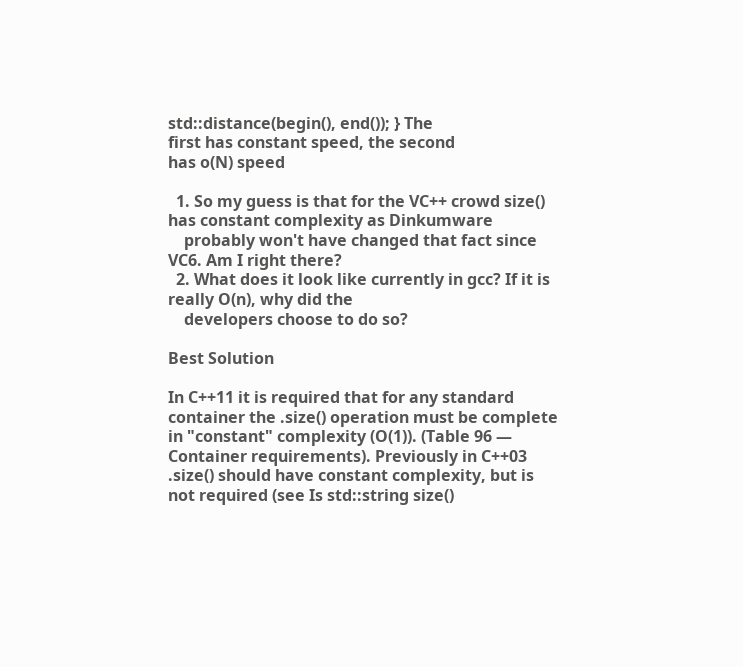std::distance(begin(), end()); } The
first has constant speed, the second
has o(N) speed

  1. So my guess is that for the VC++ crowd size() has constant complexity as Dinkumware
    probably won't have changed that fact since VC6. Am I right there?
  2. What does it look like currently in gcc? If it is really O(n), why did the
    developers choose to do so?

Best Solution

In C++11 it is required that for any standard container the .size() operation must be complete in "constant" complexity (O(1)). (Table 96 — Container requirements). Previously in C++03 .size() should have constant complexity, but is not required (see Is std::string size()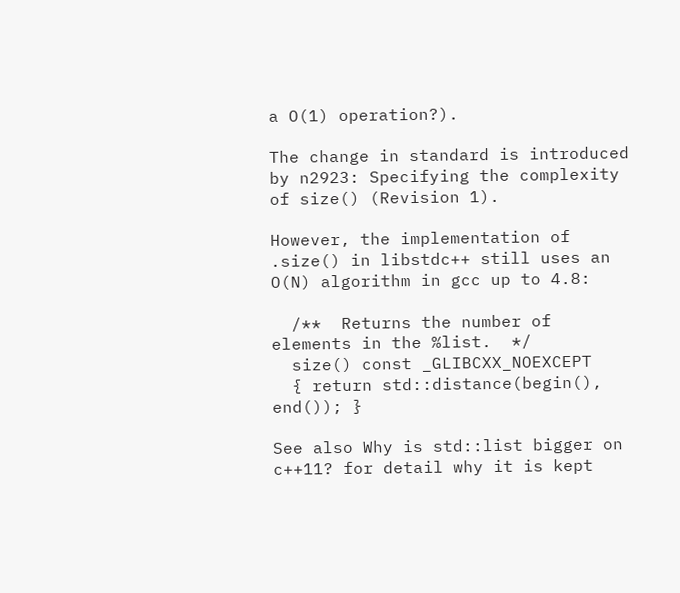a O(1) operation?).

The change in standard is introduced by n2923: Specifying the complexity of size() (Revision 1).

However, the implementation of .size() in libstdc++ still uses an O(N) algorithm in gcc up to 4.8:

  /**  Returns the number of elements in the %list.  */
  size() const _GLIBCXX_NOEXCEPT
  { return std::distance(begin(), end()); }

See also Why is std::list bigger on c++11? for detail why it is kept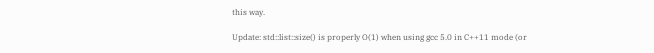this way.

Update: std::list::size() is properly O(1) when using gcc 5.0 in C++11 mode (or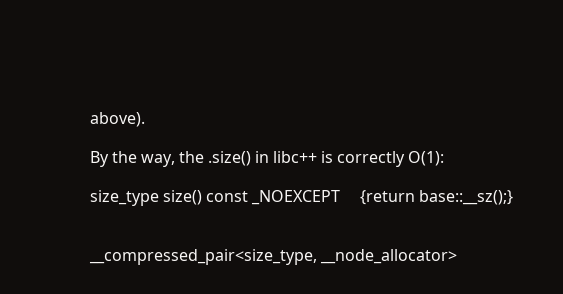above).

By the way, the .size() in libc++ is correctly O(1):

size_type size() const _NOEXCEPT     {return base::__sz();}


__compressed_pair<size_type, __node_allocator>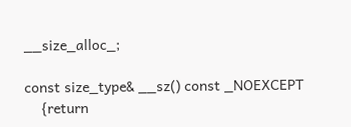__size_alloc_;

const size_type& __sz() const _NOEXCEPT
    {return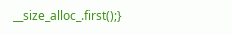__size_alloc_.first();}